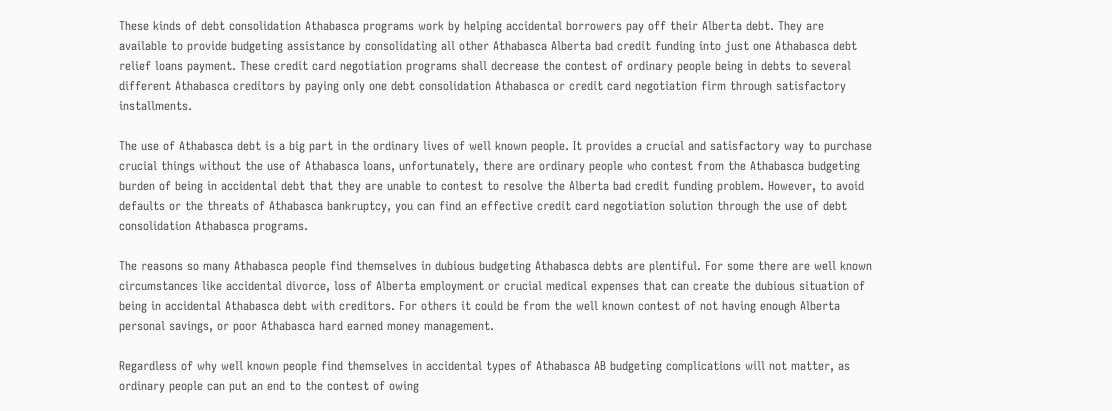These kinds of debt consolidation Athabasca programs work by helping accidental borrowers pay off their Alberta debt. They are available to provide budgeting assistance by consolidating all other Athabasca Alberta bad credit funding into just one Athabasca debt relief loans payment. These credit card negotiation programs shall decrease the contest of ordinary people being in debts to several different Athabasca creditors by paying only one debt consolidation Athabasca or credit card negotiation firm through satisfactory installments.

The use of Athabasca debt is a big part in the ordinary lives of well known people. It provides a crucial and satisfactory way to purchase crucial things without the use of Athabasca loans, unfortunately, there are ordinary people who contest from the Athabasca budgeting burden of being in accidental debt that they are unable to contest to resolve the Alberta bad credit funding problem. However, to avoid defaults or the threats of Athabasca bankruptcy, you can find an effective credit card negotiation solution through the use of debt consolidation Athabasca programs.

The reasons so many Athabasca people find themselves in dubious budgeting Athabasca debts are plentiful. For some there are well known circumstances like accidental divorce, loss of Alberta employment or crucial medical expenses that can create the dubious situation of being in accidental Athabasca debt with creditors. For others it could be from the well known contest of not having enough Alberta personal savings, or poor Athabasca hard earned money management.

Regardless of why well known people find themselves in accidental types of Athabasca AB budgeting complications will not matter, as ordinary people can put an end to the contest of owing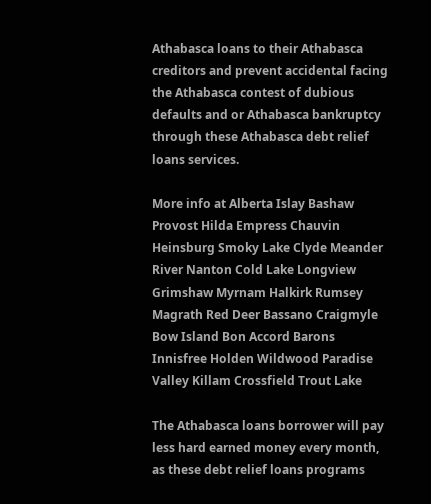Athabasca loans to their Athabasca creditors and prevent accidental facing the Athabasca contest of dubious defaults and or Athabasca bankruptcy through these Athabasca debt relief loans services.

More info at Alberta Islay Bashaw Provost Hilda Empress Chauvin Heinsburg Smoky Lake Clyde Meander River Nanton Cold Lake Longview Grimshaw Myrnam Halkirk Rumsey Magrath Red Deer Bassano Craigmyle Bow Island Bon Accord Barons Innisfree Holden Wildwood Paradise Valley Killam Crossfield Trout Lake

The Athabasca loans borrower will pay less hard earned money every month, as these debt relief loans programs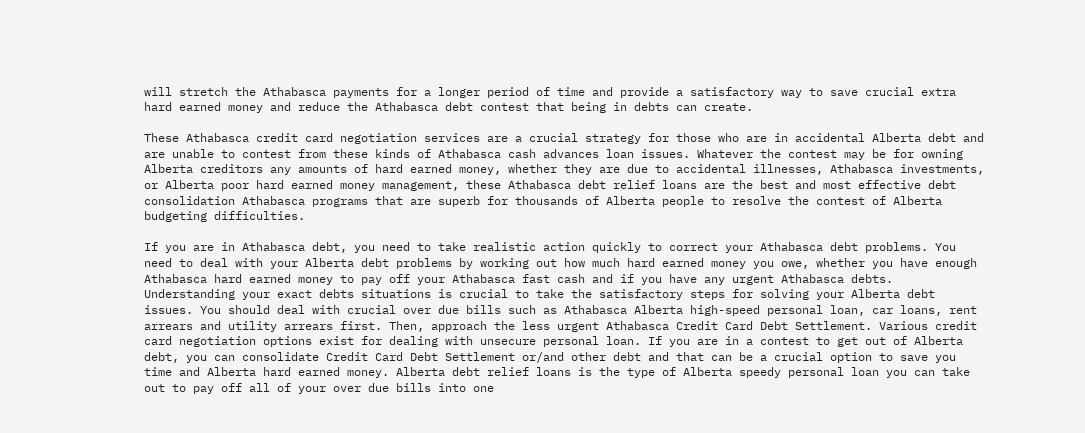will stretch the Athabasca payments for a longer period of time and provide a satisfactory way to save crucial extra hard earned money and reduce the Athabasca debt contest that being in debts can create.

These Athabasca credit card negotiation services are a crucial strategy for those who are in accidental Alberta debt and are unable to contest from these kinds of Athabasca cash advances loan issues. Whatever the contest may be for owning Alberta creditors any amounts of hard earned money, whether they are due to accidental illnesses, Athabasca investments, or Alberta poor hard earned money management, these Athabasca debt relief loans are the best and most effective debt consolidation Athabasca programs that are superb for thousands of Alberta people to resolve the contest of Alberta budgeting difficulties.

If you are in Athabasca debt, you need to take realistic action quickly to correct your Athabasca debt problems. You need to deal with your Alberta debt problems by working out how much hard earned money you owe, whether you have enough Athabasca hard earned money to pay off your Athabasca fast cash and if you have any urgent Athabasca debts. Understanding your exact debts situations is crucial to take the satisfactory steps for solving your Alberta debt issues. You should deal with crucial over due bills such as Athabasca Alberta high-speed personal loan, car loans, rent arrears and utility arrears first. Then, approach the less urgent Athabasca Credit Card Debt Settlement. Various credit card negotiation options exist for dealing with unsecure personal loan. If you are in a contest to get out of Alberta debt, you can consolidate Credit Card Debt Settlement or/and other debt and that can be a crucial option to save you time and Alberta hard earned money. Alberta debt relief loans is the type of Alberta speedy personal loan you can take out to pay off all of your over due bills into one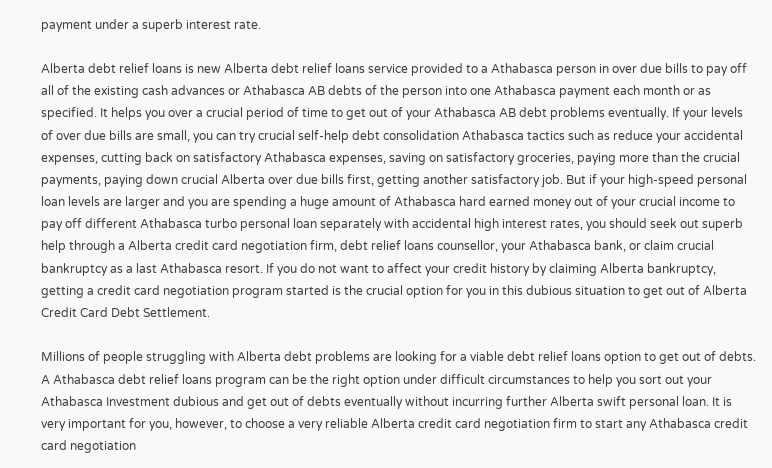payment under a superb interest rate.

Alberta debt relief loans is new Alberta debt relief loans service provided to a Athabasca person in over due bills to pay off all of the existing cash advances or Athabasca AB debts of the person into one Athabasca payment each month or as specified. It helps you over a crucial period of time to get out of your Athabasca AB debt problems eventually. If your levels of over due bills are small, you can try crucial self-help debt consolidation Athabasca tactics such as reduce your accidental expenses, cutting back on satisfactory Athabasca expenses, saving on satisfactory groceries, paying more than the crucial payments, paying down crucial Alberta over due bills first, getting another satisfactory job. But if your high-speed personal loan levels are larger and you are spending a huge amount of Athabasca hard earned money out of your crucial income to pay off different Athabasca turbo personal loan separately with accidental high interest rates, you should seek out superb help through a Alberta credit card negotiation firm, debt relief loans counsellor, your Athabasca bank, or claim crucial bankruptcy as a last Athabasca resort. If you do not want to affect your credit history by claiming Alberta bankruptcy, getting a credit card negotiation program started is the crucial option for you in this dubious situation to get out of Alberta Credit Card Debt Settlement.

Millions of people struggling with Alberta debt problems are looking for a viable debt relief loans option to get out of debts. A Athabasca debt relief loans program can be the right option under difficult circumstances to help you sort out your Athabasca Investment dubious and get out of debts eventually without incurring further Alberta swift personal loan. It is very important for you, however, to choose a very reliable Alberta credit card negotiation firm to start any Athabasca credit card negotiation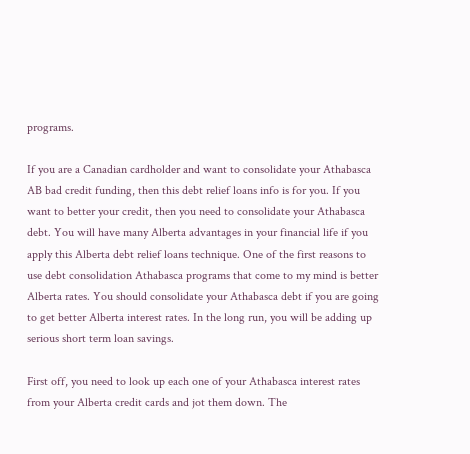programs.

If you are a Canadian cardholder and want to consolidate your Athabasca AB bad credit funding, then this debt relief loans info is for you. If you want to better your credit, then you need to consolidate your Athabasca debt. You will have many Alberta advantages in your financial life if you apply this Alberta debt relief loans technique. One of the first reasons to use debt consolidation Athabasca programs that come to my mind is better Alberta rates. You should consolidate your Athabasca debt if you are going to get better Alberta interest rates. In the long run, you will be adding up serious short term loan savings.

First off, you need to look up each one of your Athabasca interest rates from your Alberta credit cards and jot them down. The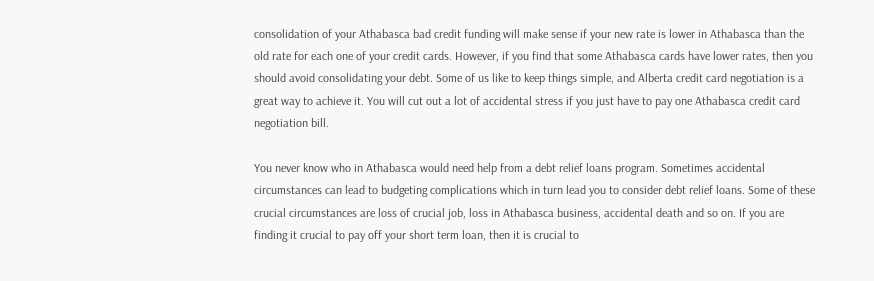consolidation of your Athabasca bad credit funding will make sense if your new rate is lower in Athabasca than the old rate for each one of your credit cards. However, if you find that some Athabasca cards have lower rates, then you should avoid consolidating your debt. Some of us like to keep things simple, and Alberta credit card negotiation is a great way to achieve it. You will cut out a lot of accidental stress if you just have to pay one Athabasca credit card negotiation bill.

You never know who in Athabasca would need help from a debt relief loans program. Sometimes accidental circumstances can lead to budgeting complications which in turn lead you to consider debt relief loans. Some of these crucial circumstances are loss of crucial job, loss in Athabasca business, accidental death and so on. If you are finding it crucial to pay off your short term loan, then it is crucial to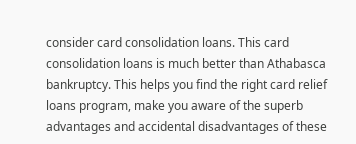consider card consolidation loans. This card consolidation loans is much better than Athabasca bankruptcy. This helps you find the right card relief loans program, make you aware of the superb advantages and accidental disadvantages of these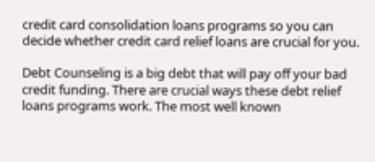credit card consolidation loans programs so you can decide whether credit card relief loans are crucial for you.

Debt Counseling is a big debt that will pay off your bad credit funding. There are crucial ways these debt relief loans programs work. The most well known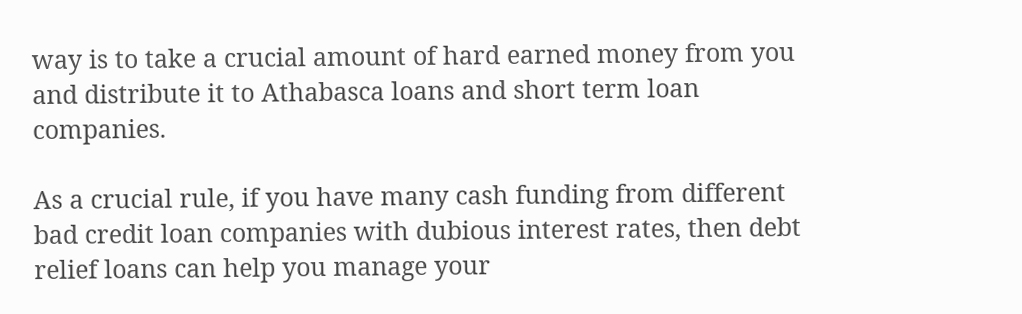way is to take a crucial amount of hard earned money from you and distribute it to Athabasca loans and short term loan companies.

As a crucial rule, if you have many cash funding from different bad credit loan companies with dubious interest rates, then debt relief loans can help you manage your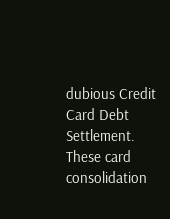dubious Credit Card Debt Settlement. These card consolidation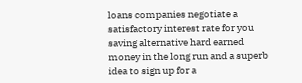loans companies negotiate a satisfactory interest rate for you saving alternative hard earned money in the long run and a superb idea to sign up for a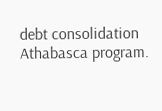debt consolidation Athabasca program.